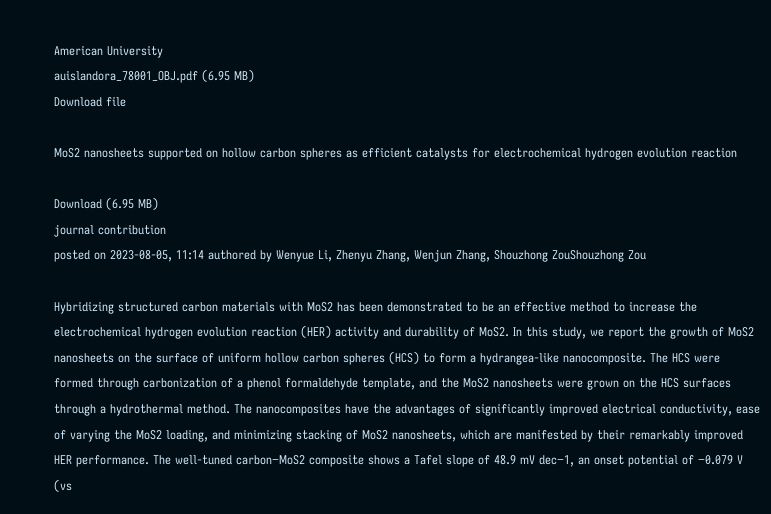American University
auislandora_78001_OBJ.pdf (6.95 MB)
Download file

MoS2 nanosheets supported on hollow carbon spheres as efficient catalysts for electrochemical hydrogen evolution reaction

Download (6.95 MB)
journal contribution
posted on 2023-08-05, 11:14 authored by Wenyue Li, Zhenyu Zhang, Wenjun Zhang, Shouzhong ZouShouzhong Zou

Hybridizing structured carbon materials with MoS2 has been demonstrated to be an effective method to increase the electrochemical hydrogen evolution reaction (HER) activity and durability of MoS2. In this study, we report the growth of MoS2 nanosheets on the surface of uniform hollow carbon spheres (HCS) to form a hydrangea-like nanocomposite. The HCS were formed through carbonization of a phenol formaldehyde template, and the MoS2 nanosheets were grown on the HCS surfaces through a hydrothermal method. The nanocomposites have the advantages of significantly improved electrical conductivity, ease of varying the MoS2 loading, and minimizing stacking of MoS2 nanosheets, which are manifested by their remarkably improved HER performance. The well-tuned carbon−MoS2 composite shows a Tafel slope of 48.9 mV dec−1, an onset potential of −0.079 V (vs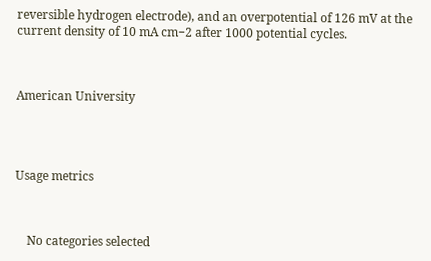reversible hydrogen electrode), and an overpotential of 126 mV at the current density of 10 mA cm−2 after 1000 potential cycles.



American University




Usage metrics



    No categories selected